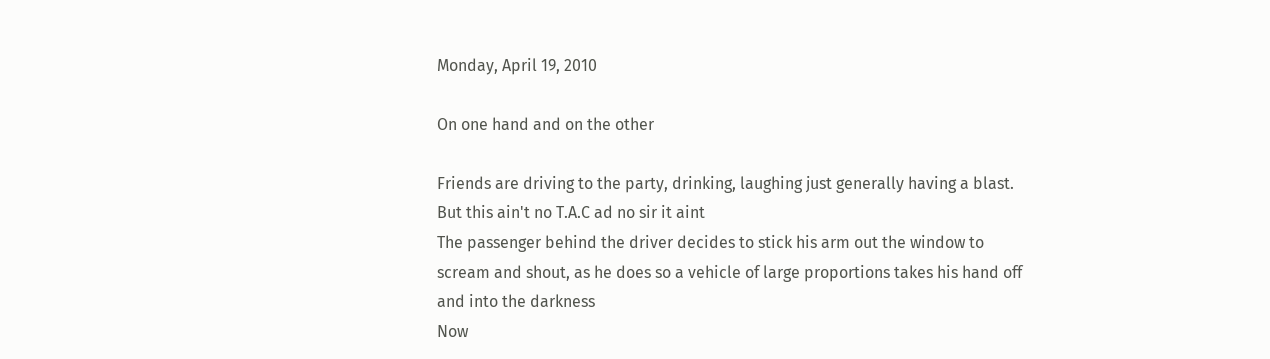Monday, April 19, 2010

On one hand and on the other

Friends are driving to the party, drinking, laughing just generally having a blast.
But this ain't no T.A.C ad no sir it aint
The passenger behind the driver decides to stick his arm out the window to scream and shout, as he does so a vehicle of large proportions takes his hand off and into the darkness
Now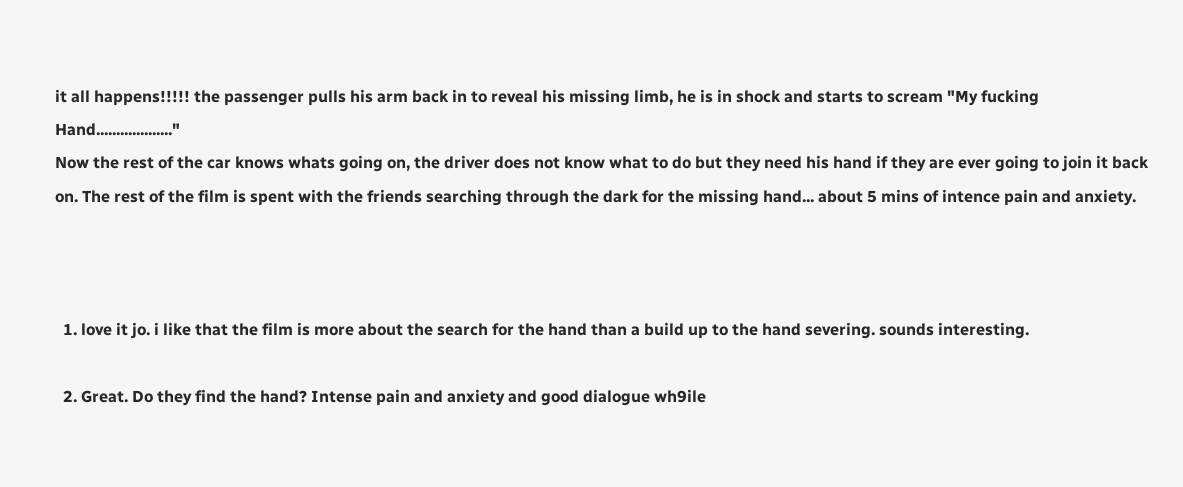it all happens!!!!! the passenger pulls his arm back in to reveal his missing limb, he is in shock and starts to scream "My fucking Hand..................."
Now the rest of the car knows whats going on, the driver does not know what to do but they need his hand if they are ever going to join it back on. The rest of the film is spent with the friends searching through the dark for the missing hand... about 5 mins of intence pain and anxiety.



  1. love it jo. i like that the film is more about the search for the hand than a build up to the hand severing. sounds interesting.

  2. Great. Do they find the hand? Intense pain and anxiety and good dialogue wh9ile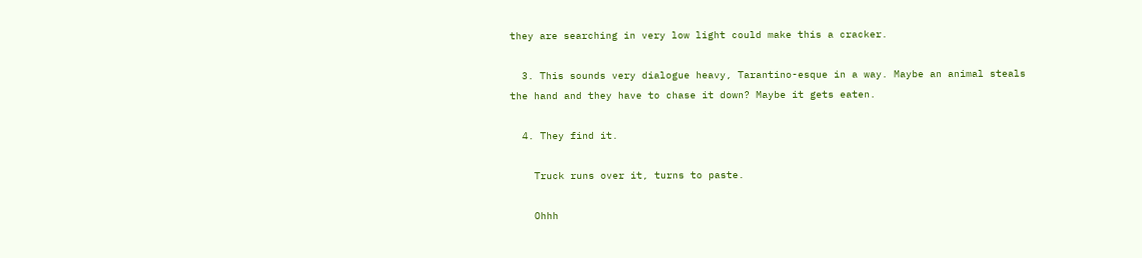they are searching in very low light could make this a cracker.

  3. This sounds very dialogue heavy, Tarantino-esque in a way. Maybe an animal steals the hand and they have to chase it down? Maybe it gets eaten.

  4. They find it.

    Truck runs over it, turns to paste.

    Ohhh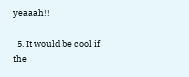yeaaah!!

  5. It would be cool if the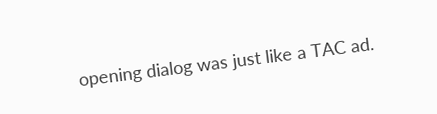opening dialog was just like a TAC ad.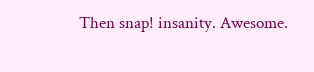Then snap! insanity. Awesome.